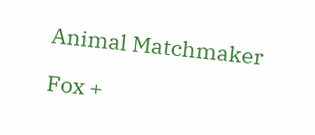Animal Matchmaker

Fox +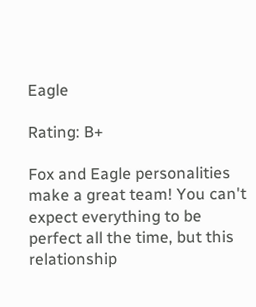Eagle

Rating: B+

Fox and Eagle personalities make a great team! You can't expect everything to be perfect all the time, but this relationship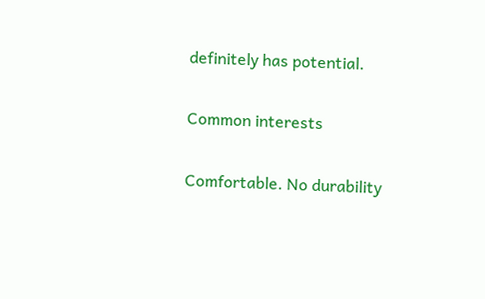definitely has potential.


Common interests


Comfortable. No durability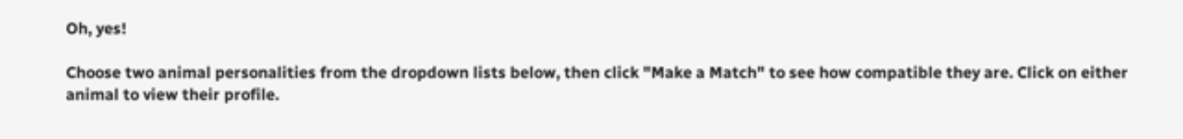Oh, yes!

Choose two animal personalities from the dropdown lists below, then click "Make a Match" to see how compatible they are. Click on either animal to view their profile.